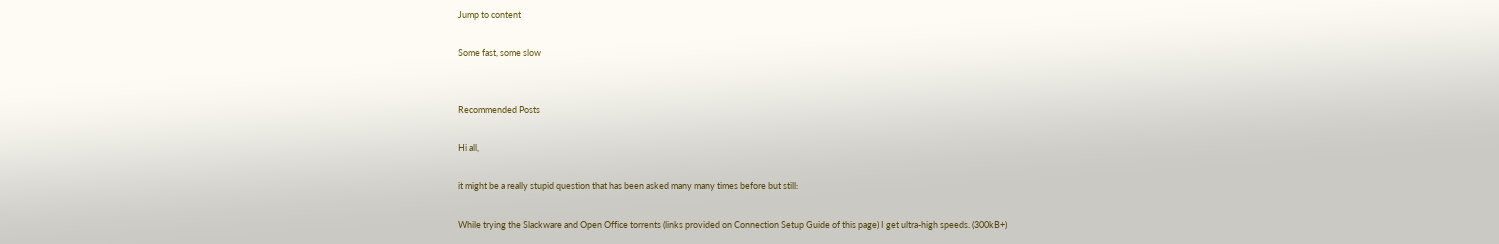Jump to content

Some fast, some slow


Recommended Posts

Hi all,

it might be a really stupid question that has been asked many many times before but still:

While trying the Slackware and Open Office torrents (links provided on Connection Setup Guide of this page) I get ultra-high speeds. (300kB+)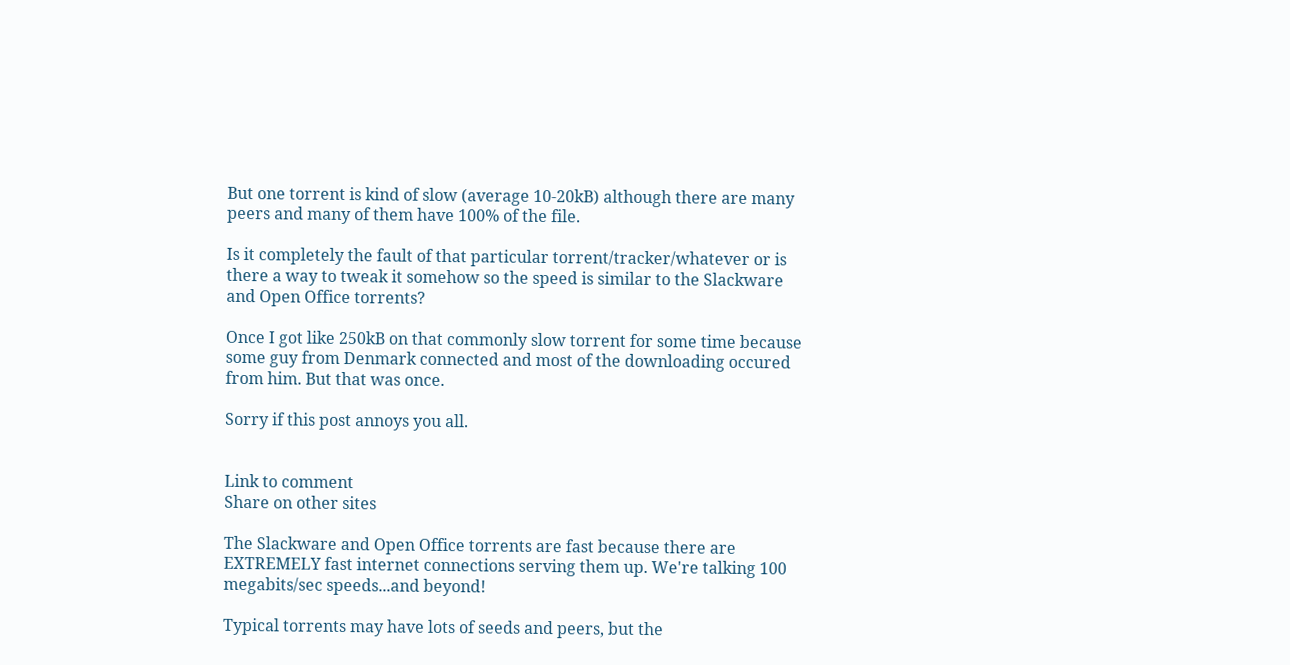But one torrent is kind of slow (average 10-20kB) although there are many peers and many of them have 100% of the file.

Is it completely the fault of that particular torrent/tracker/whatever or is there a way to tweak it somehow so the speed is similar to the Slackware and Open Office torrents?

Once I got like 250kB on that commonly slow torrent for some time because some guy from Denmark connected and most of the downloading occured from him. But that was once.

Sorry if this post annoys you all.


Link to comment
Share on other sites

The Slackware and Open Office torrents are fast because there are EXTREMELY fast internet connections serving them up. We're talking 100 megabits/sec speeds...and beyond!

Typical torrents may have lots of seeds and peers, but the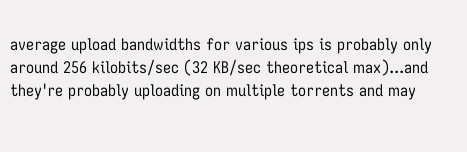average upload bandwidths for various ips is probably only around 256 kilobits/sec (32 KB/sec theoretical max)...and they're probably uploading on multiple torrents and may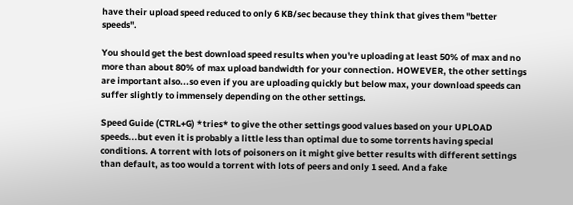have their upload speed reduced to only 6 KB/sec because they think that gives them "better speeds".

You should get the best download speed results when you're uploading at least 50% of max and no more than about 80% of max upload bandwidth for your connection. HOWEVER, the other settings are important also...so even if you are uploading quickly but below max, your download speeds can suffer slightly to immensely depending on the other settings.

Speed Guide (CTRL+G) *tries* to give the other settings good values based on your UPLOAD speeds...but even it is probably a little less than optimal due to some torrents having special conditions. A torrent with lots of poisoners on it might give better results with different settings than default, as too would a torrent with lots of peers and only 1 seed. And a fake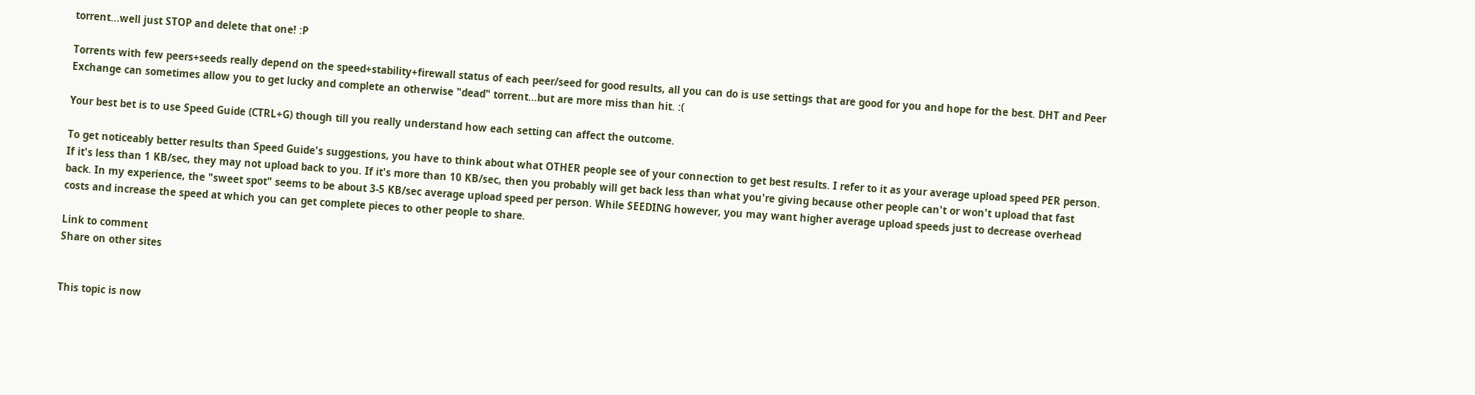torrent...well just STOP and delete that one! :P

Torrents with few peers+seeds really depend on the speed+stability+firewall status of each peer/seed for good results, all you can do is use settings that are good for you and hope for the best. DHT and Peer Exchange can sometimes allow you to get lucky and complete an otherwise "dead" torrent...but are more miss than hit. :(

Your best bet is to use Speed Guide (CTRL+G) though till you really understand how each setting can affect the outcome.

To get noticeably better results than Speed Guide's suggestions, you have to think about what OTHER people see of your connection to get best results. I refer to it as your average upload speed PER person. If it's less than 1 KB/sec, they may not upload back to you. If it's more than 10 KB/sec, then you probably will get back less than what you're giving because other people can't or won't upload that fast back. In my experience, the "sweet spot" seems to be about 3-5 KB/sec average upload speed per person. While SEEDING however, you may want higher average upload speeds just to decrease overhead costs and increase the speed at which you can get complete pieces to other people to share.

Link to comment
Share on other sites


This topic is now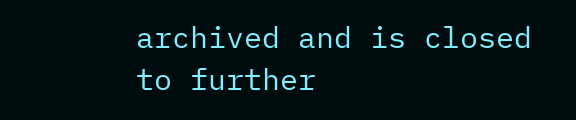archived and is closed to further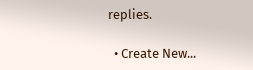replies.

  • Create New...